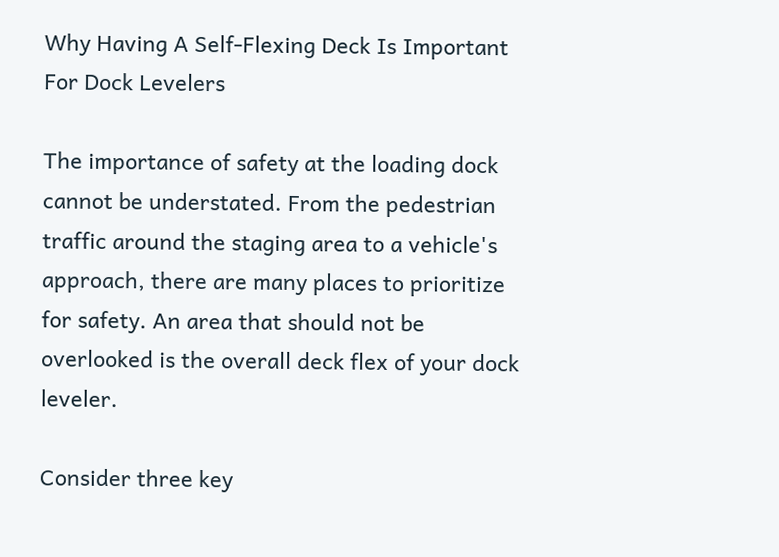Why Having A Self-Flexing Deck Is Important For Dock Levelers

The importance of safety at the loading dock  cannot be understated. From the pedestrian traffic around the staging area to a vehicle's approach, there are many places to prioritize for safety. An area that should not be overlooked is the overall deck flex of your dock leveler.

Consider three key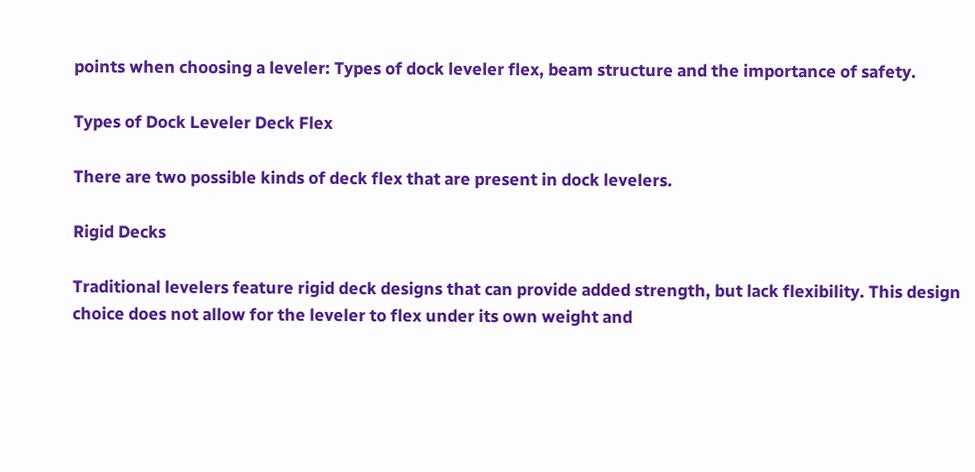points when choosing a leveler: Types of dock leveler flex, beam structure and the importance of safety.

Types of Dock Leveler Deck Flex

There are two possible kinds of deck flex that are present in dock levelers.

Rigid Decks

Traditional levelers feature rigid deck designs that can provide added strength, but lack flexibility. This design choice does not allow for the leveler to flex under its own weight and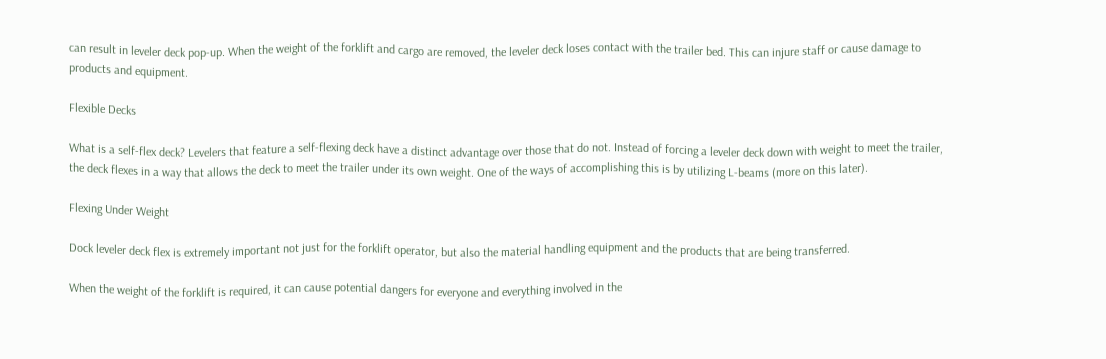can result in leveler deck pop-up. When the weight of the forklift and cargo are removed, the leveler deck loses contact with the trailer bed. This can injure staff or cause damage to products and equipment.

Flexible Decks

What is a self-flex deck? Levelers that feature a self-flexing deck have a distinct advantage over those that do not. Instead of forcing a leveler deck down with weight to meet the trailer, the deck flexes in a way that allows the deck to meet the trailer under its own weight. One of the ways of accomplishing this is by utilizing L-beams (more on this later).

Flexing Under Weight

Dock leveler deck flex is extremely important not just for the forklift operator, but also the material handling equipment and the products that are being transferred.

When the weight of the forklift is required, it can cause potential dangers for everyone and everything involved in the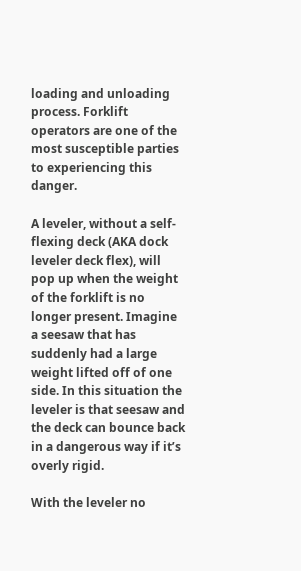loading and unloading process. Forklift operators are one of the most susceptible parties to experiencing this danger.

A leveler, without a self-flexing deck (AKA dock leveler deck flex), will pop up when the weight of the forklift is no longer present. Imagine a seesaw that has suddenly had a large weight lifted off of one side. In this situation the leveler is that seesaw and the deck can bounce back in a dangerous way if it’s overly rigid.

With the leveler no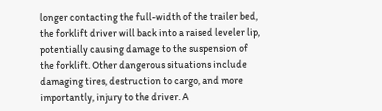longer contacting the full-width of the trailer bed, the forklift driver will back into a raised leveler lip, potentially causing damage to the suspension of the forklift. Other dangerous situations include damaging tires, destruction to cargo, and more importantly, injury to the driver. A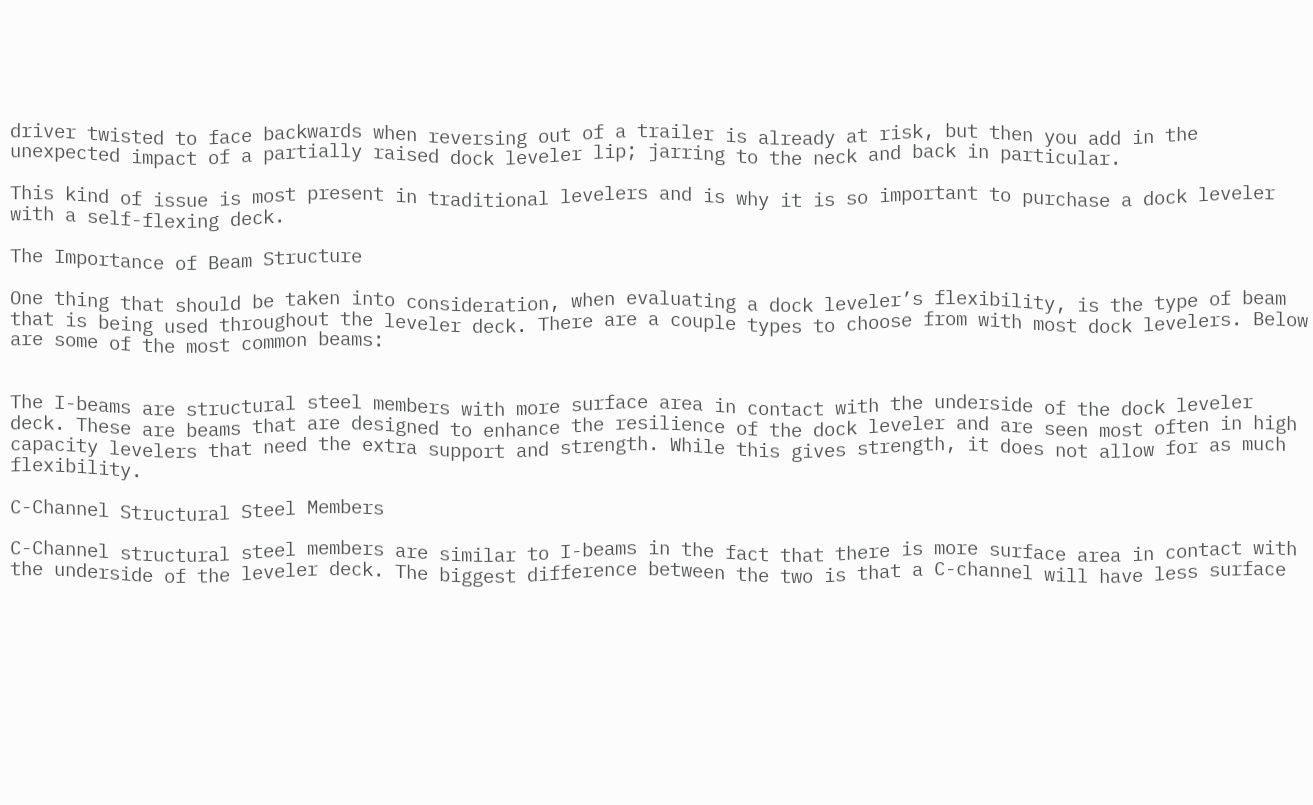driver twisted to face backwards when reversing out of a trailer is already at risk, but then you add in the unexpected impact of a partially raised dock leveler lip; jarring to the neck and back in particular.

This kind of issue is most present in traditional levelers and is why it is so important to purchase a dock leveler with a self-flexing deck.

The Importance of Beam Structure

One thing that should be taken into consideration, when evaluating a dock leveler’s flexibility, is the type of beam that is being used throughout the leveler deck. There are a couple types to choose from with most dock levelers. Below are some of the most common beams:


The I-beams are structural steel members with more surface area in contact with the underside of the dock leveler deck. These are beams that are designed to enhance the resilience of the dock leveler and are seen most often in high capacity levelers that need the extra support and strength. While this gives strength, it does not allow for as much flexibility.

C-Channel Structural Steel Members

C-Channel structural steel members are similar to I-beams in the fact that there is more surface area in contact with the underside of the leveler deck. The biggest difference between the two is that a C-channel will have less surface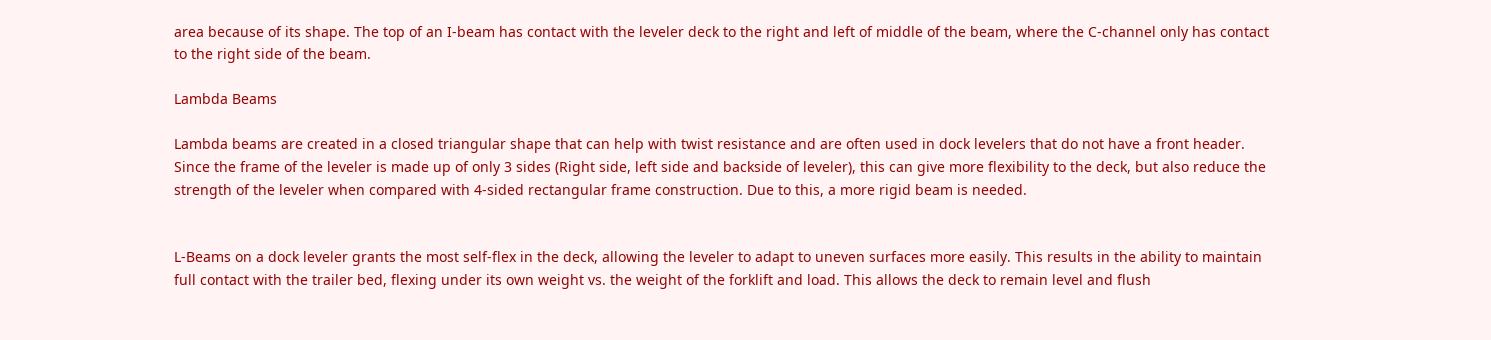area because of its shape. The top of an I-beam has contact with the leveler deck to the right and left of middle of the beam, where the C-channel only has contact to the right side of the beam.

Lambda Beams

Lambda beams are created in a closed triangular shape that can help with twist resistance and are often used in dock levelers that do not have a front header. Since the frame of the leveler is made up of only 3 sides (Right side, left side and backside of leveler), this can give more flexibility to the deck, but also reduce the strength of the leveler when compared with 4-sided rectangular frame construction. Due to this, a more rigid beam is needed.


L-Beams on a dock leveler grants the most self-flex in the deck, allowing the leveler to adapt to uneven surfaces more easily. This results in the ability to maintain full contact with the trailer bed, flexing under its own weight vs. the weight of the forklift and load. This allows the deck to remain level and flush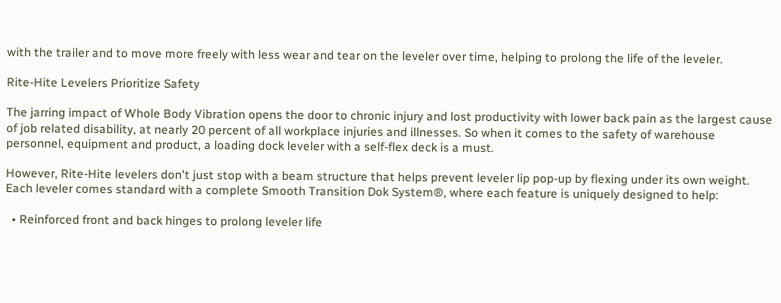with the trailer and to move more freely with less wear and tear on the leveler over time, helping to prolong the life of the leveler.

Rite-Hite Levelers Prioritize Safety

The jarring impact of Whole Body Vibration opens the door to chronic injury and lost productivity with lower back pain as the largest cause of job related disability, at nearly 20 percent of all workplace injuries and illnesses. So when it comes to the safety of warehouse personnel, equipment and product, a loading dock leveler with a self-flex deck is a must.

However, Rite-Hite levelers don't just stop with a beam structure that helps prevent leveler lip pop-up by flexing under its own weight. Each leveler comes standard with a complete Smooth Transition Dok System®, where each feature is uniquely designed to help:

  • Reinforced front and back hinges to prolong leveler life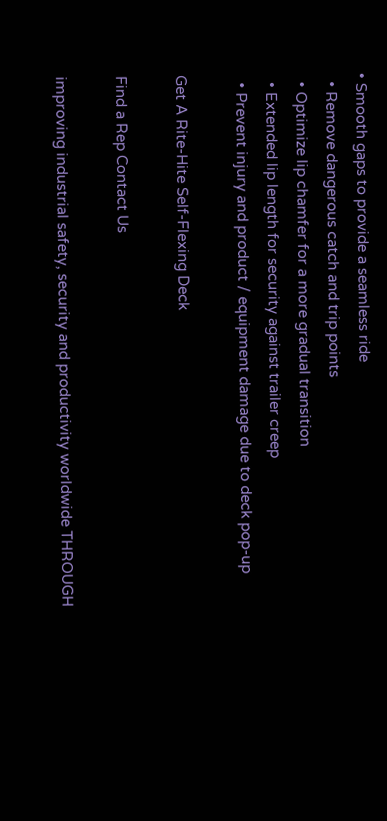• Smooth gaps to provide a seamless ride
  • Remove dangerous catch and trip points
  • Optimize lip chamfer for a more gradual transition
  • Extended lip length for security against trailer creep
  • Prevent injury and product / equipment damage due to deck pop-up

Get A Rite-Hite Self-Flexing Deck

Find a Rep Contact Us

improving industrial safety, security and productivity worldwide THROUGH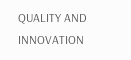QUALITY AND INNOVATION